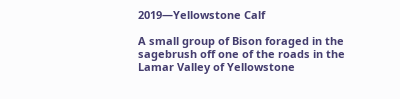2019—Yellowstone Calf

A small group of Bison foraged in the sagebrush off one of the roads in the Lamar Valley of Yellowstone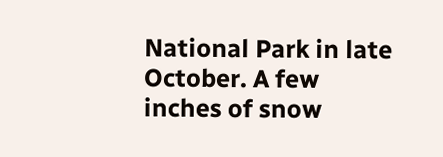National Park in late October. A few inches of snow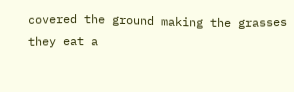covered the ground making the grasses they eat a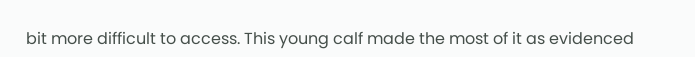bit more difficult to access. This young calf made the most of it as evidenced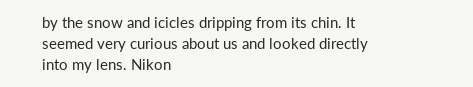by the snow and icicles dripping from its chin. It seemed very curious about us and looked directly into my lens. Nikon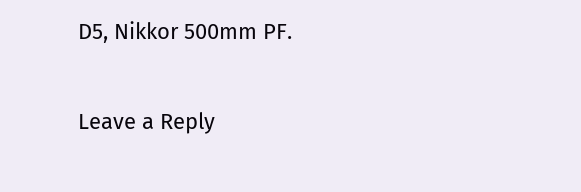D5, Nikkor 500mm PF.

Leave a Reply